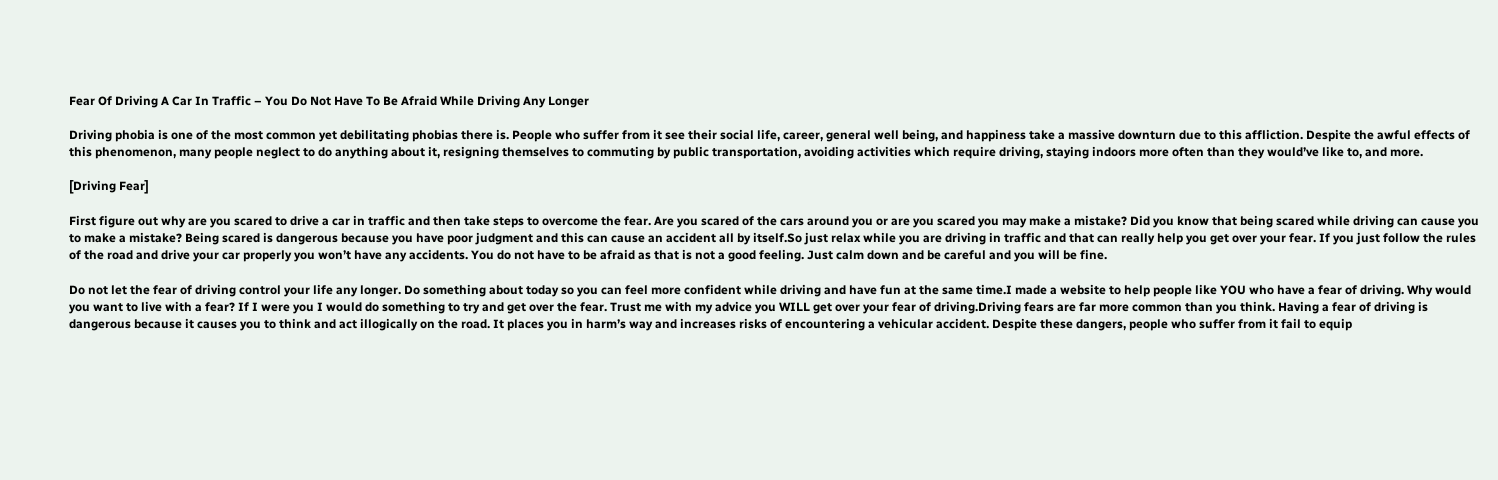Fear Of Driving A Car In Traffic – You Do Not Have To Be Afraid While Driving Any Longer

Driving phobia is one of the most common yet debilitating phobias there is. People who suffer from it see their social life, career, general well being, and happiness take a massive downturn due to this affliction. Despite the awful effects of this phenomenon, many people neglect to do anything about it, resigning themselves to commuting by public transportation, avoiding activities which require driving, staying indoors more often than they would’ve like to, and more.

[Driving Fear]

First figure out why are you scared to drive a car in traffic and then take steps to overcome the fear. Are you scared of the cars around you or are you scared you may make a mistake? Did you know that being scared while driving can cause you to make a mistake? Being scared is dangerous because you have poor judgment and this can cause an accident all by itself.So just relax while you are driving in traffic and that can really help you get over your fear. If you just follow the rules of the road and drive your car properly you won’t have any accidents. You do not have to be afraid as that is not a good feeling. Just calm down and be careful and you will be fine.

Do not let the fear of driving control your life any longer. Do something about today so you can feel more confident while driving and have fun at the same time.I made a website to help people like YOU who have a fear of driving. Why would you want to live with a fear? If I were you I would do something to try and get over the fear. Trust me with my advice you WILL get over your fear of driving.Driving fears are far more common than you think. Having a fear of driving is dangerous because it causes you to think and act illogically on the road. It places you in harm’s way and increases risks of encountering a vehicular accident. Despite these dangers, people who suffer from it fail to equip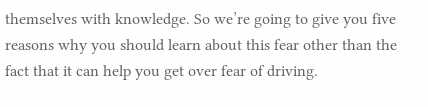themselves with knowledge. So we’re going to give you five reasons why you should learn about this fear other than the fact that it can help you get over fear of driving.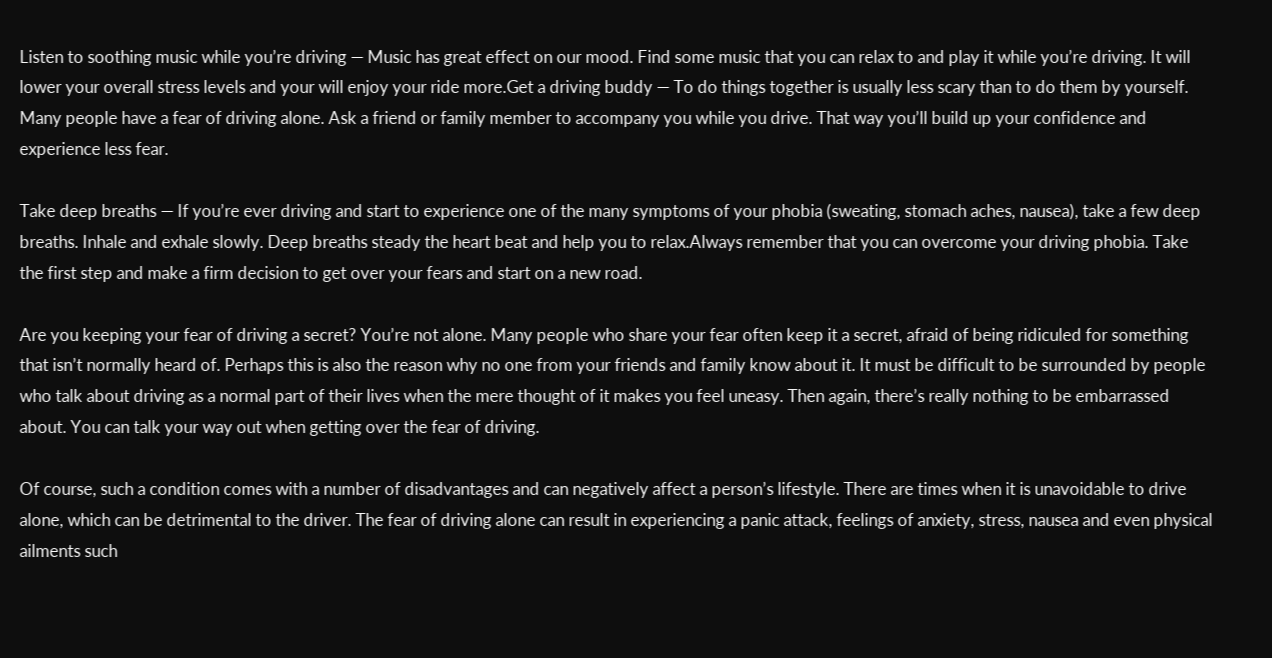Listen to soothing music while you’re driving — Music has great effect on our mood. Find some music that you can relax to and play it while you’re driving. It will lower your overall stress levels and your will enjoy your ride more.Get a driving buddy — To do things together is usually less scary than to do them by yourself. Many people have a fear of driving alone. Ask a friend or family member to accompany you while you drive. That way you’ll build up your confidence and experience less fear.

Take deep breaths — If you’re ever driving and start to experience one of the many symptoms of your phobia (sweating, stomach aches, nausea), take a few deep breaths. Inhale and exhale slowly. Deep breaths steady the heart beat and help you to relax.Always remember that you can overcome your driving phobia. Take the first step and make a firm decision to get over your fears and start on a new road.

Are you keeping your fear of driving a secret? You’re not alone. Many people who share your fear often keep it a secret, afraid of being ridiculed for something that isn’t normally heard of. Perhaps this is also the reason why no one from your friends and family know about it. It must be difficult to be surrounded by people who talk about driving as a normal part of their lives when the mere thought of it makes you feel uneasy. Then again, there’s really nothing to be embarrassed about. You can talk your way out when getting over the fear of driving.

Of course, such a condition comes with a number of disadvantages and can negatively affect a person’s lifestyle. There are times when it is unavoidable to drive alone, which can be detrimental to the driver. The fear of driving alone can result in experiencing a panic attack, feelings of anxiety, stress, nausea and even physical ailments such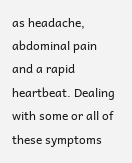as headache, abdominal pain and a rapid heartbeat. Dealing with some or all of these symptoms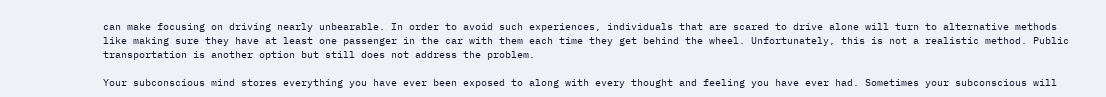can make focusing on driving nearly unbearable. In order to avoid such experiences, individuals that are scared to drive alone will turn to alternative methods like making sure they have at least one passenger in the car with them each time they get behind the wheel. Unfortunately, this is not a realistic method. Public transportation is another option but still does not address the problem.

Your subconscious mind stores everything you have ever been exposed to along with every thought and feeling you have ever had. Sometimes your subconscious will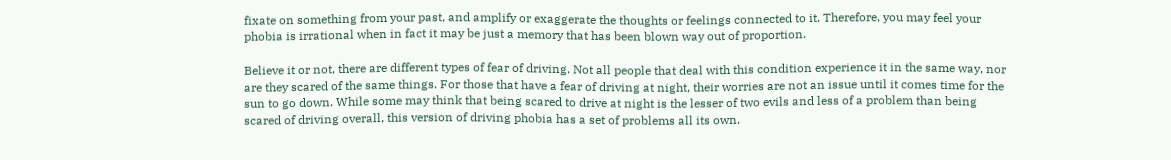fixate on something from your past, and amplify or exaggerate the thoughts or feelings connected to it. Therefore, you may feel your phobia is irrational when in fact it may be just a memory that has been blown way out of proportion.

Believe it or not, there are different types of fear of driving. Not all people that deal with this condition experience it in the same way, nor are they scared of the same things. For those that have a fear of driving at night, their worries are not an issue until it comes time for the sun to go down. While some may think that being scared to drive at night is the lesser of two evils and less of a problem than being scared of driving overall, this version of driving phobia has a set of problems all its own.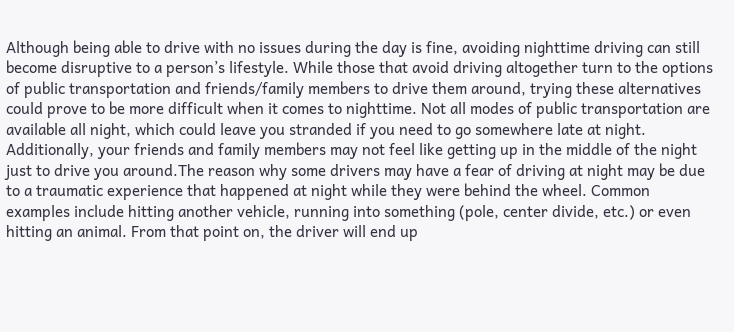Although being able to drive with no issues during the day is fine, avoiding nighttime driving can still become disruptive to a person’s lifestyle. While those that avoid driving altogether turn to the options of public transportation and friends/family members to drive them around, trying these alternatives could prove to be more difficult when it comes to nighttime. Not all modes of public transportation are available all night, which could leave you stranded if you need to go somewhere late at night. Additionally, your friends and family members may not feel like getting up in the middle of the night just to drive you around.The reason why some drivers may have a fear of driving at night may be due to a traumatic experience that happened at night while they were behind the wheel. Common examples include hitting another vehicle, running into something (pole, center divide, etc.) or even hitting an animal. From that point on, the driver will end up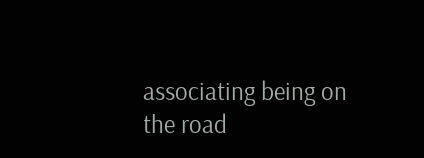associating being on the road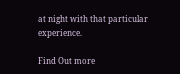at night with that particular experience.

Find Out more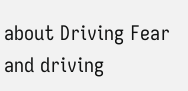about Driving Fear and driving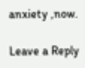anxiety ,now.

Leave a Reply